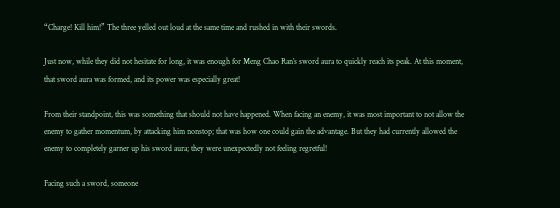“Charge! Kill him!” The three yelled out loud at the same time and rushed in with their swords.

Just now, while they did not hesitate for long, it was enough for Meng Chao Ran’s sword aura to quickly reach its peak. At this moment, that sword aura was formed, and its power was especially great!

From their standpoint, this was something that should not have happened. When facing an enemy, it was most important to not allow the enemy to gather momentum, by attacking him nonstop; that was how one could gain the advantage. But they had currently allowed the enemy to completely garner up his sword aura; they were unexpectedly not feeling regretful!

Facing such a sword, someone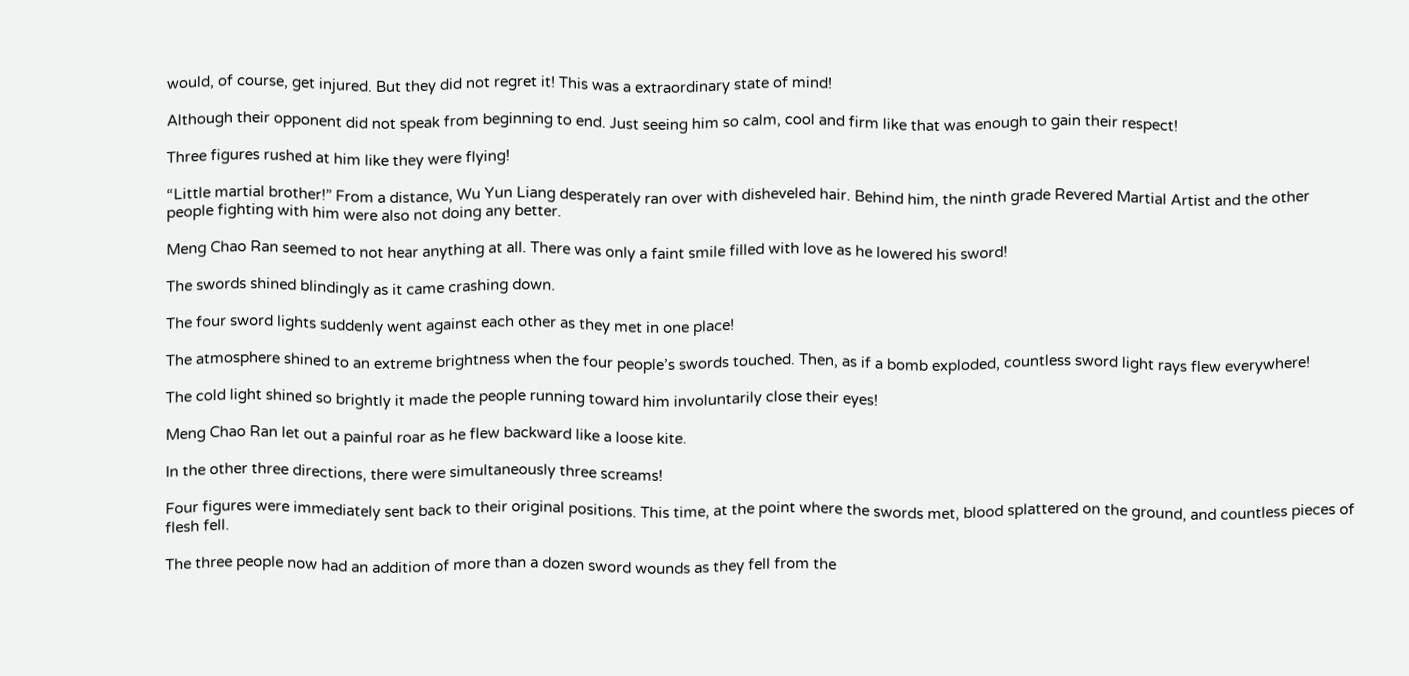would, of course, get injured. But they did not regret it! This was a extraordinary state of mind!

Although their opponent did not speak from beginning to end. Just seeing him so calm, cool and firm like that was enough to gain their respect!

Three figures rushed at him like they were flying!

“Little martial brother!” From a distance, Wu Yun Liang desperately ran over with disheveled hair. Behind him, the ninth grade Revered Martial Artist and the other people fighting with him were also not doing any better.

Meng Chao Ran seemed to not hear anything at all. There was only a faint smile filled with love as he lowered his sword!

The swords shined blindingly as it came crashing down.

The four sword lights suddenly went against each other as they met in one place!

The atmosphere shined to an extreme brightness when the four people’s swords touched. Then, as if a bomb exploded, countless sword light rays flew everywhere!

The cold light shined so brightly it made the people running toward him involuntarily close their eyes!

Meng Chao Ran let out a painful roar as he flew backward like a loose kite.

In the other three directions, there were simultaneously three screams!

Four figures were immediately sent back to their original positions. This time, at the point where the swords met, blood splattered on the ground, and countless pieces of flesh fell.

The three people now had an addition of more than a dozen sword wounds as they fell from the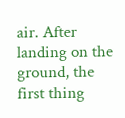air. After landing on the ground, the first thing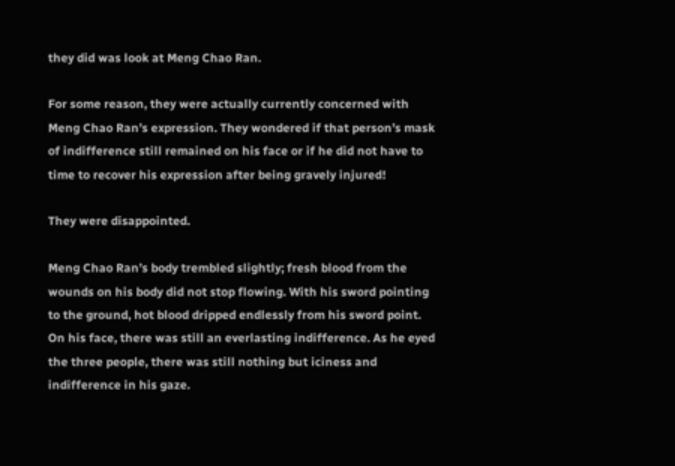they did was look at Meng Chao Ran.

For some reason, they were actually currently concerned with Meng Chao Ran’s expression. They wondered if that person’s mask of indifference still remained on his face or if he did not have to time to recover his expression after being gravely injured!

They were disappointed.

Meng Chao Ran’s body trembled slightly; fresh blood from the wounds on his body did not stop flowing. With his sword pointing to the ground, hot blood dripped endlessly from his sword point. On his face, there was still an everlasting indifference. As he eyed the three people, there was still nothing but iciness and indifference in his gaze.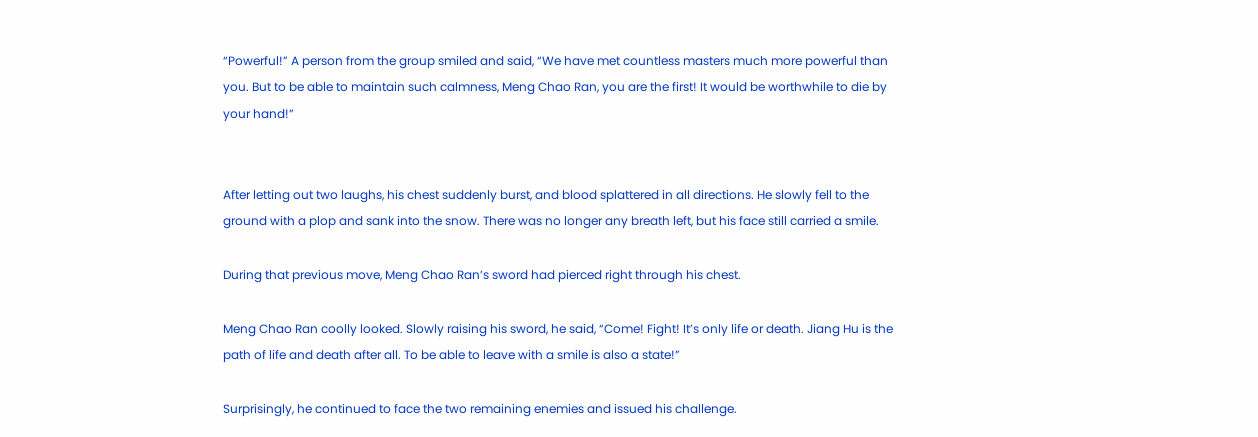“Powerful!” A person from the group smiled and said, “We have met countless masters much more powerful than you. But to be able to maintain such calmness, Meng Chao Ran, you are the first! It would be worthwhile to die by your hand!”


After letting out two laughs, his chest suddenly burst, and blood splattered in all directions. He slowly fell to the ground with a plop and sank into the snow. There was no longer any breath left, but his face still carried a smile.

During that previous move, Meng Chao Ran’s sword had pierced right through his chest.

Meng Chao Ran coolly looked. Slowly raising his sword, he said, “Come! Fight! It’s only life or death. Jiang Hu is the path of life and death after all. To be able to leave with a smile is also a state!”

Surprisingly, he continued to face the two remaining enemies and issued his challenge.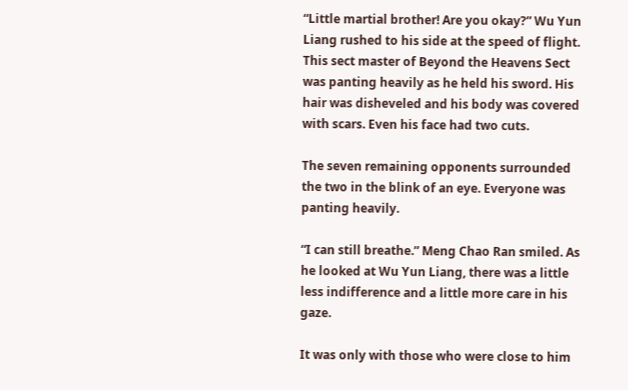“Little martial brother! Are you okay?” Wu Yun Liang rushed to his side at the speed of flight. This sect master of Beyond the Heavens Sect was panting heavily as he held his sword. His hair was disheveled and his body was covered with scars. Even his face had two cuts.

The seven remaining opponents surrounded the two in the blink of an eye. Everyone was panting heavily.

“I can still breathe.” Meng Chao Ran smiled. As he looked at Wu Yun Liang, there was a little less indifference and a little more care in his gaze.

It was only with those who were close to him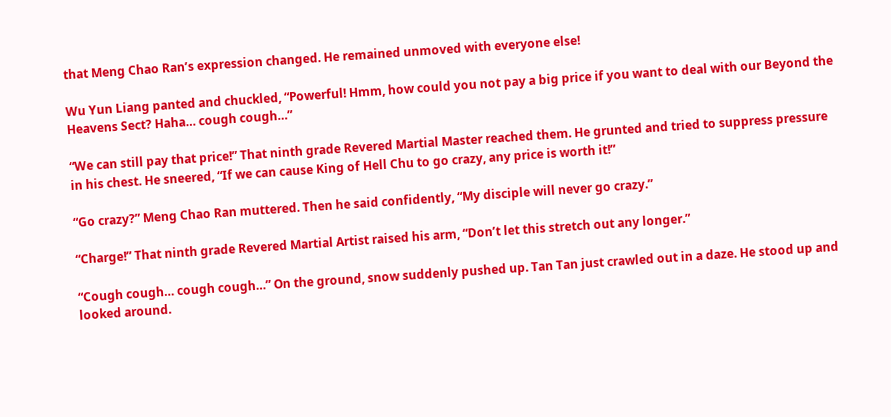that Meng Chao Ran’s expression changed. He remained unmoved with everyone else!

Wu Yun Liang panted and chuckled, “Powerful! Hmm, how could you not pay a big price if you want to deal with our Beyond the Heavens Sect? Haha… cough cough…”

“We can still pay that price!” That ninth grade Revered Martial Master reached them. He grunted and tried to suppress pressure in his chest. He sneered, “If we can cause King of Hell Chu to go crazy, any price is worth it!”

“Go crazy?” Meng Chao Ran muttered. Then he said confidently, “My disciple will never go crazy.”

“Charge!” That ninth grade Revered Martial Artist raised his arm, “Don’t let this stretch out any longer.”

“Cough cough… cough cough…” On the ground, snow suddenly pushed up. Tan Tan just crawled out in a daze. He stood up and looked around.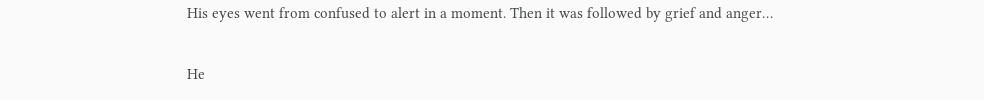His eyes went from confused to alert in a moment. Then it was followed by grief and anger…

He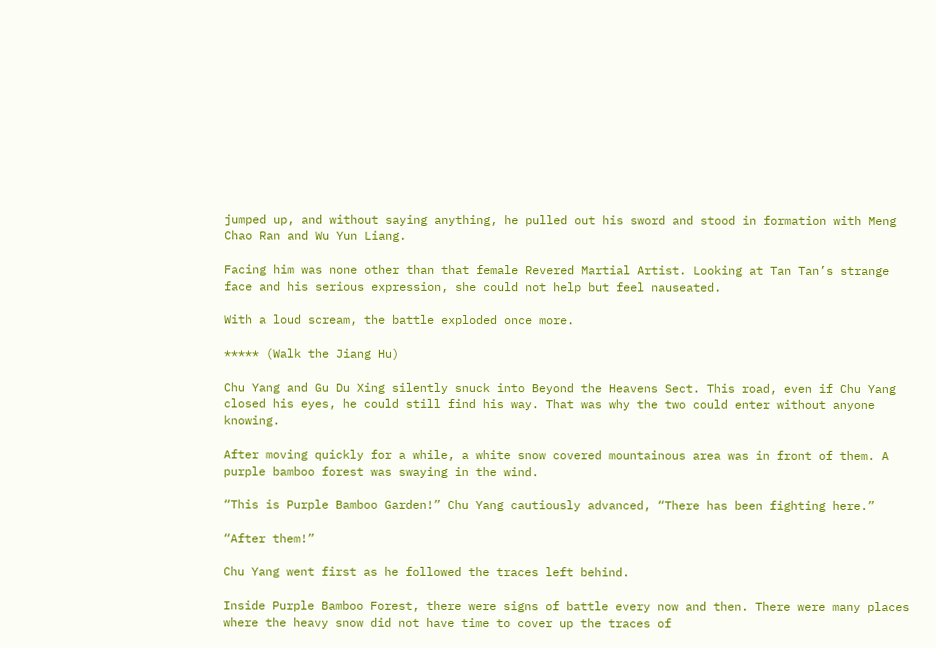jumped up, and without saying anything, he pulled out his sword and stood in formation with Meng Chao Ran and Wu Yun Liang.

Facing him was none other than that female Revered Martial Artist. Looking at Tan Tan’s strange face and his serious expression, she could not help but feel nauseated.

With a loud scream, the battle exploded once more.

***** (Walk the Jiang Hu)

Chu Yang and Gu Du Xing silently snuck into Beyond the Heavens Sect. This road, even if Chu Yang closed his eyes, he could still find his way. That was why the two could enter without anyone knowing.

After moving quickly for a while, a white snow covered mountainous area was in front of them. A purple bamboo forest was swaying in the wind.

“This is Purple Bamboo Garden!” Chu Yang cautiously advanced, “There has been fighting here.”

“After them!”

Chu Yang went first as he followed the traces left behind.

Inside Purple Bamboo Forest, there were signs of battle every now and then. There were many places where the heavy snow did not have time to cover up the traces of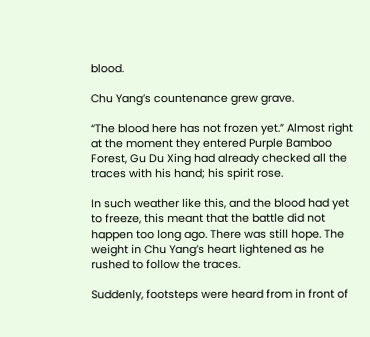blood.

Chu Yang’s countenance grew grave.

“The blood here has not frozen yet.” Almost right at the moment they entered Purple Bamboo Forest, Gu Du Xing had already checked all the traces with his hand; his spirit rose.

In such weather like this, and the blood had yet to freeze, this meant that the battle did not happen too long ago. There was still hope. The weight in Chu Yang’s heart lightened as he rushed to follow the traces.

Suddenly, footsteps were heard from in front of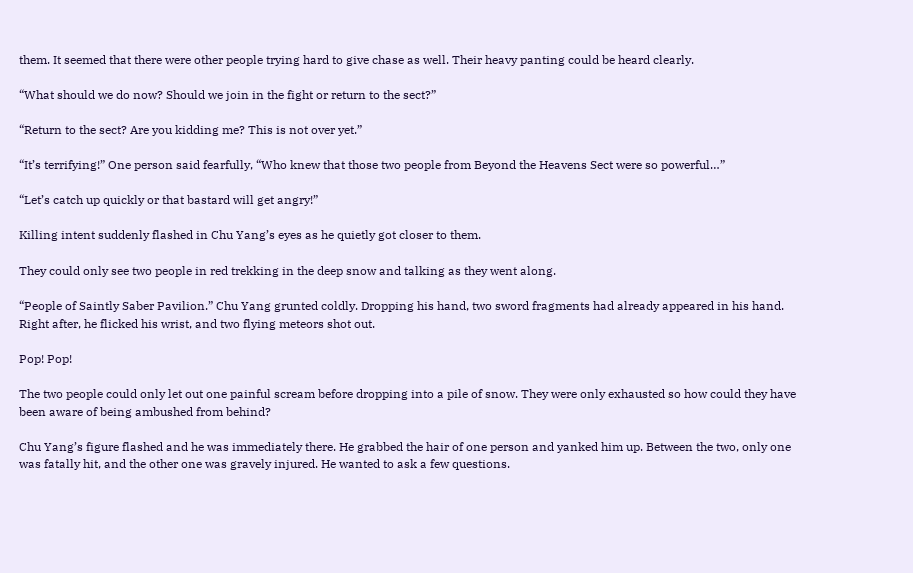them. It seemed that there were other people trying hard to give chase as well. Their heavy panting could be heard clearly.

“What should we do now? Should we join in the fight or return to the sect?”

“Return to the sect? Are you kidding me? This is not over yet.”

“It’s terrifying!” One person said fearfully, “Who knew that those two people from Beyond the Heavens Sect were so powerful…”

“Let’s catch up quickly or that bastard will get angry!”

Killing intent suddenly flashed in Chu Yang’s eyes as he quietly got closer to them.

They could only see two people in red trekking in the deep snow and talking as they went along.

“People of Saintly Saber Pavilion.” Chu Yang grunted coldly. Dropping his hand, two sword fragments had already appeared in his hand. Right after, he flicked his wrist, and two flying meteors shot out.

Pop! Pop!

The two people could only let out one painful scream before dropping into a pile of snow. They were only exhausted so how could they have been aware of being ambushed from behind?

Chu Yang’s figure flashed and he was immediately there. He grabbed the hair of one person and yanked him up. Between the two, only one was fatally hit, and the other one was gravely injured. He wanted to ask a few questions.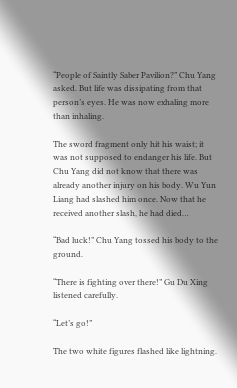“People of Saintly Saber Pavilion?” Chu Yang asked. But life was dissipating from that person’s eyes. He was now exhaling more than inhaling.

The sword fragment only hit his waist; it was not supposed to endanger his life. But Chu Yang did not know that there was already another injury on his body. Wu Yun Liang had slashed him once. Now that he received another slash, he had died…

“Bad luck!” Chu Yang tossed his body to the ground.

“There is fighting over there!” Gu Du Xing listened carefully.

“Let’s go!”

The two white figures flashed like lightning.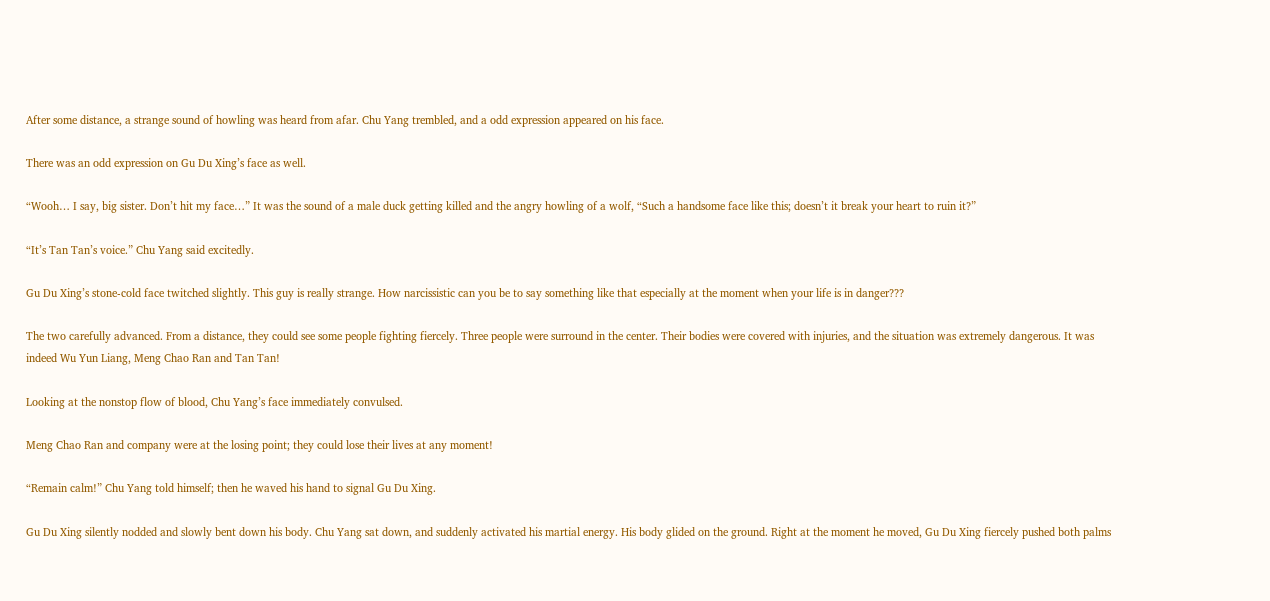After some distance, a strange sound of howling was heard from afar. Chu Yang trembled, and a odd expression appeared on his face.

There was an odd expression on Gu Du Xing’s face as well.

“Wooh… I say, big sister. Don’t hit my face…” It was the sound of a male duck getting killed and the angry howling of a wolf, “Such a handsome face like this; doesn’t it break your heart to ruin it?”

“It’s Tan Tan’s voice.” Chu Yang said excitedly.

Gu Du Xing’s stone-cold face twitched slightly. This guy is really strange. How narcissistic can you be to say something like that especially at the moment when your life is in danger???

The two carefully advanced. From a distance, they could see some people fighting fiercely. Three people were surround in the center. Their bodies were covered with injuries, and the situation was extremely dangerous. It was indeed Wu Yun Liang, Meng Chao Ran and Tan Tan!

Looking at the nonstop flow of blood, Chu Yang’s face immediately convulsed.

Meng Chao Ran and company were at the losing point; they could lose their lives at any moment!

“Remain calm!” Chu Yang told himself; then he waved his hand to signal Gu Du Xing.

Gu Du Xing silently nodded and slowly bent down his body. Chu Yang sat down, and suddenly activated his martial energy. His body glided on the ground. Right at the moment he moved, Gu Du Xing fiercely pushed both palms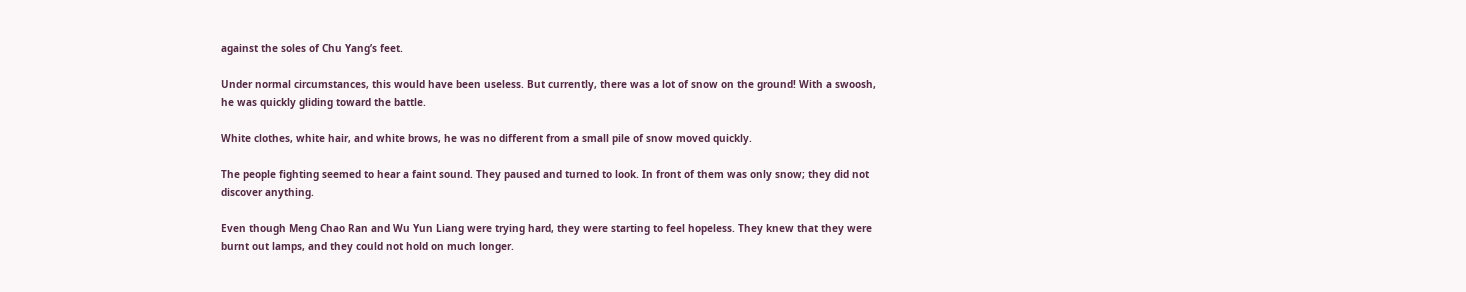against the soles of Chu Yang’s feet.

Under normal circumstances, this would have been useless. But currently, there was a lot of snow on the ground! With a swoosh, he was quickly gliding toward the battle.

White clothes, white hair, and white brows, he was no different from a small pile of snow moved quickly.

The people fighting seemed to hear a faint sound. They paused and turned to look. In front of them was only snow; they did not discover anything.

Even though Meng Chao Ran and Wu Yun Liang were trying hard, they were starting to feel hopeless. They knew that they were burnt out lamps, and they could not hold on much longer.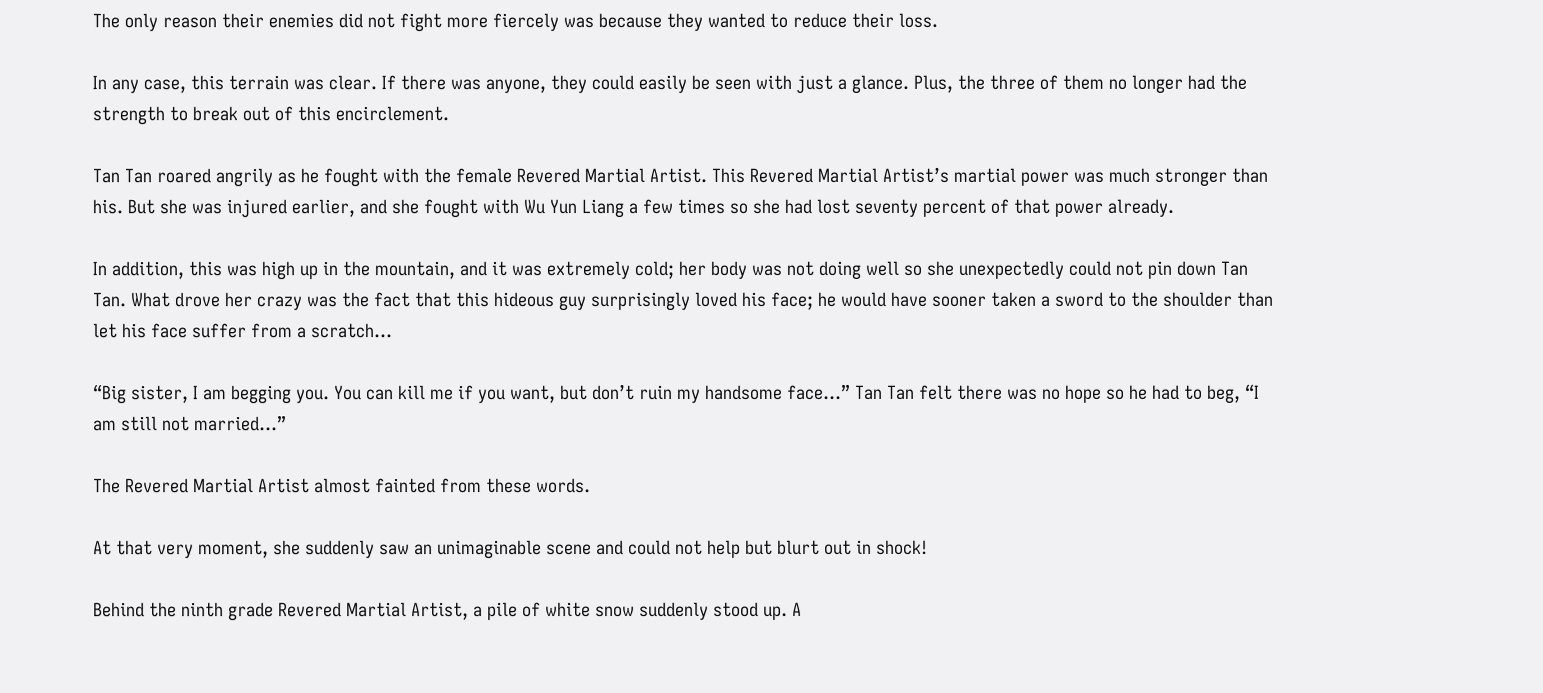The only reason their enemies did not fight more fiercely was because they wanted to reduce their loss.

In any case, this terrain was clear. If there was anyone, they could easily be seen with just a glance. Plus, the three of them no longer had the strength to break out of this encirclement.

Tan Tan roared angrily as he fought with the female Revered Martial Artist. This Revered Martial Artist’s martial power was much stronger than his. But she was injured earlier, and she fought with Wu Yun Liang a few times so she had lost seventy percent of that power already.

In addition, this was high up in the mountain, and it was extremely cold; her body was not doing well so she unexpectedly could not pin down Tan Tan. What drove her crazy was the fact that this hideous guy surprisingly loved his face; he would have sooner taken a sword to the shoulder than let his face suffer from a scratch…

“Big sister, I am begging you. You can kill me if you want, but don’t ruin my handsome face…” Tan Tan felt there was no hope so he had to beg, “I am still not married…”

The Revered Martial Artist almost fainted from these words.

At that very moment, she suddenly saw an unimaginable scene and could not help but blurt out in shock!

Behind the ninth grade Revered Martial Artist, a pile of white snow suddenly stood up. A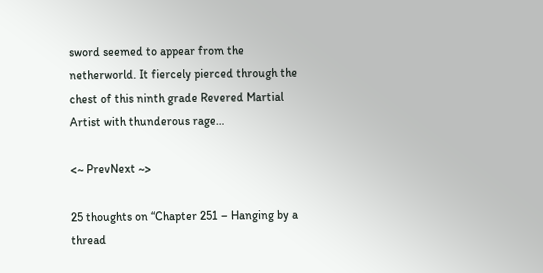sword seemed to appear from the netherworld. It fiercely pierced through the chest of this ninth grade Revered Martial Artist with thunderous rage…

<~ PrevNext ~>

25 thoughts on “Chapter 251 – Hanging by a thread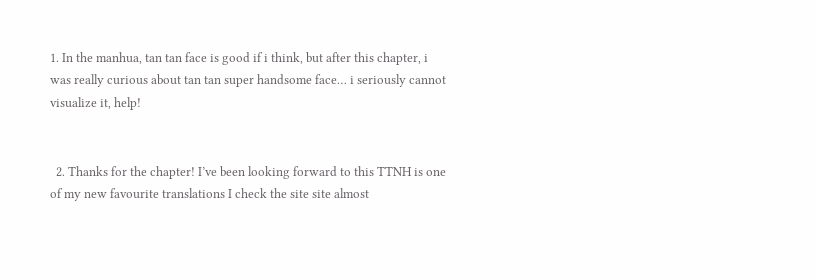1. In the manhua, tan tan face is good if i think, but after this chapter, i was really curious about tan tan super handsome face… i seriously cannot visualize it, help!


  2. Thanks for the chapter! I’ve been looking forward to this TTNH is one of my new favourite translations I check the site site almost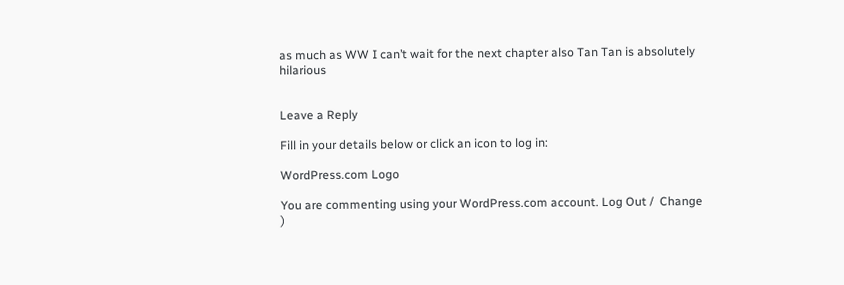as much as WW I can’t wait for the next chapter also Tan Tan is absolutely hilarious


Leave a Reply

Fill in your details below or click an icon to log in:

WordPress.com Logo

You are commenting using your WordPress.com account. Log Out /  Change )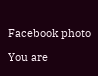Facebook photo

You are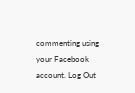commenting using your Facebook account. Log Out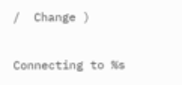/  Change )

Connecting to %s